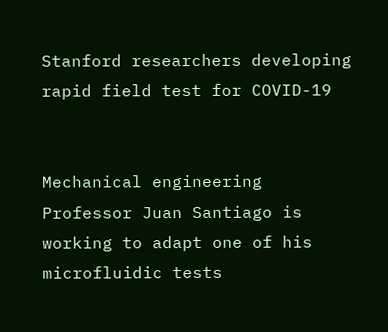Stanford researchers developing rapid field test for COVID-19


Mechanical engineering Professor Juan Santiago is working to adapt one of his microfluidic tests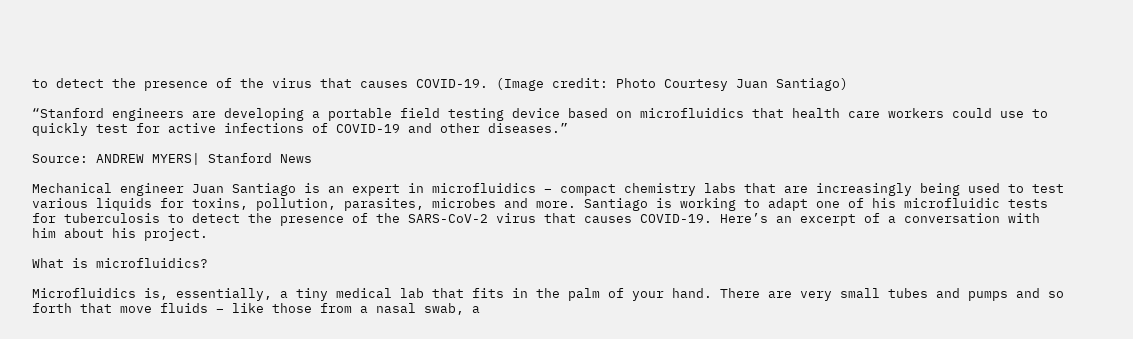to detect the presence of the virus that causes COVID-19. (Image credit: Photo Courtesy Juan Santiago)

“Stanford engineers are developing a portable field testing device based on microfluidics that health care workers could use to quickly test for active infections of COVID-19 and other diseases.”

Source: ANDREW MYERS| Stanford News

Mechanical engineer Juan Santiago is an expert in microfluidics – compact chemistry labs that are increasingly being used to test various liquids for toxins, pollution, parasites, microbes and more. Santiago is working to adapt one of his microfluidic tests for tuberculosis to detect the presence of the SARS-CoV-2 virus that causes COVID-19. Here’s an excerpt of a conversation with him about his project.

What is microfluidics?

Microfluidics is, essentially, a tiny medical lab that fits in the palm of your hand. There are very small tubes and pumps and so forth that move fluids – like those from a nasal swab, a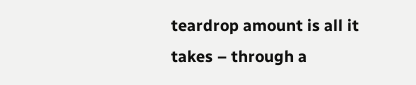teardrop amount is all it takes – through a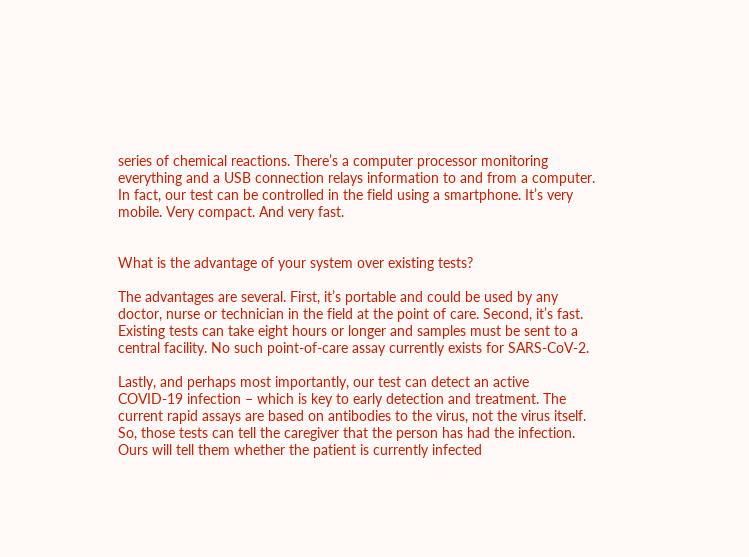series of chemical reactions. There’s a computer processor monitoring everything and a USB connection relays information to and from a computer. In fact, our test can be controlled in the field using a smartphone. It’s very mobile. Very compact. And very fast.


What is the advantage of your system over existing tests?

The advantages are several. First, it’s portable and could be used by any doctor, nurse or technician in the field at the point of care. Second, it’s fast. Existing tests can take eight hours or longer and samples must be sent to a central facility. No such point-of-care assay currently exists for SARS-CoV-2.

Lastly, and perhaps most importantly, our test can detect an active COVID-19 infection – which is key to early detection and treatment. The current rapid assays are based on antibodies to the virus, not the virus itself. So, those tests can tell the caregiver that the person has had the infection. Ours will tell them whether the patient is currently infected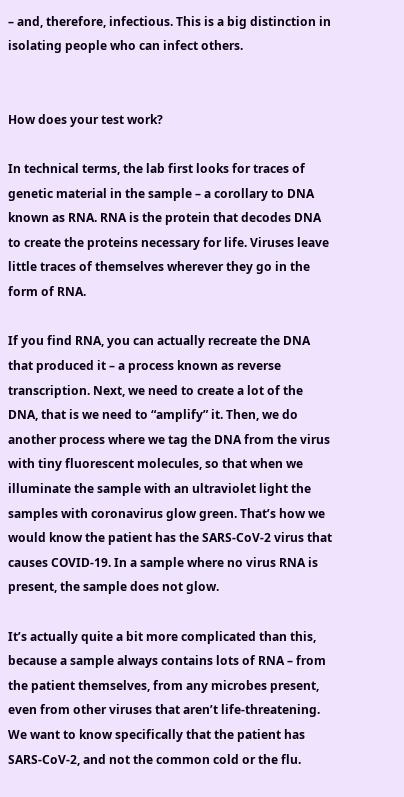– and, therefore, infectious. This is a big distinction in isolating people who can infect others.


How does your test work?

In technical terms, the lab first looks for traces of genetic material in the sample – a corollary to DNA known as RNA. RNA is the protein that decodes DNA to create the proteins necessary for life. Viruses leave little traces of themselves wherever they go in the form of RNA.

If you find RNA, you can actually recreate the DNA that produced it – a process known as reverse transcription. Next, we need to create a lot of the DNA, that is we need to “amplify” it. Then, we do another process where we tag the DNA from the virus with tiny fluorescent molecules, so that when we illuminate the sample with an ultraviolet light the samples with coronavirus glow green. That’s how we would know the patient has the SARS-CoV-2 virus that causes COVID-19. In a sample where no virus RNA is present, the sample does not glow.

It’s actually quite a bit more complicated than this, because a sample always contains lots of RNA – from the patient themselves, from any microbes present, even from other viruses that aren’t life-threatening. We want to know specifically that the patient has SARS-CoV-2, and not the common cold or the flu.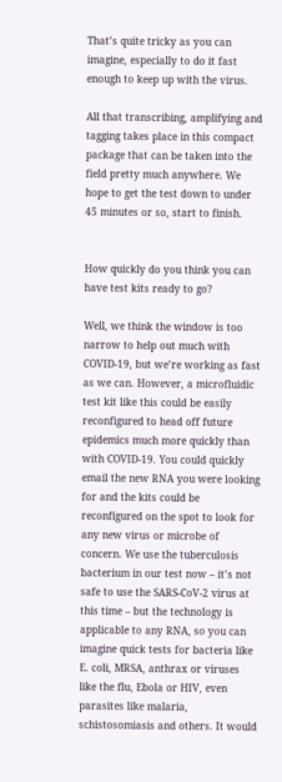That’s quite tricky as you can imagine, especially to do it fast enough to keep up with the virus.

All that transcribing, amplifying and tagging takes place in this compact package that can be taken into the field pretty much anywhere. We hope to get the test down to under 45 minutes or so, start to finish.


How quickly do you think you can have test kits ready to go?

Well, we think the window is too narrow to help out much with COVID-19, but we’re working as fast as we can. However, a microfluidic test kit like this could be easily reconfigured to head off future epidemics much more quickly than with COVID-19. You could quickly email the new RNA you were looking for and the kits could be reconfigured on the spot to look for any new virus or microbe of concern. We use the tuberculosis bacterium in our test now – it’s not safe to use the SARS-CoV-2 virus at this time – but the technology is applicable to any RNA, so you can imagine quick tests for bacteria like E. coli, MRSA, anthrax or viruses like the flu, Ebola or HIV, even parasites like malaria, schistosomiasis and others. It would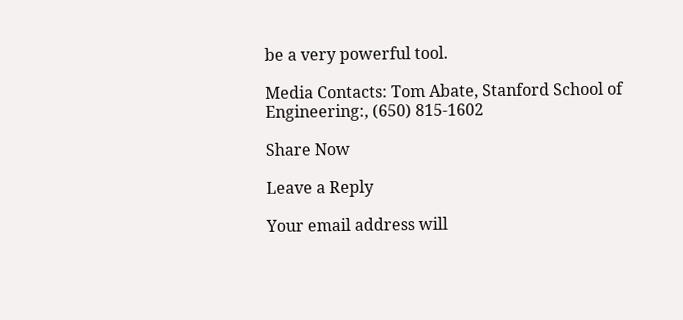be a very powerful tool.

Media Contacts: Tom Abate, Stanford School of Engineering:, (650) 815-1602

Share Now

Leave a Reply

Your email address will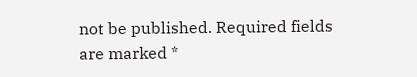not be published. Required fields are marked *